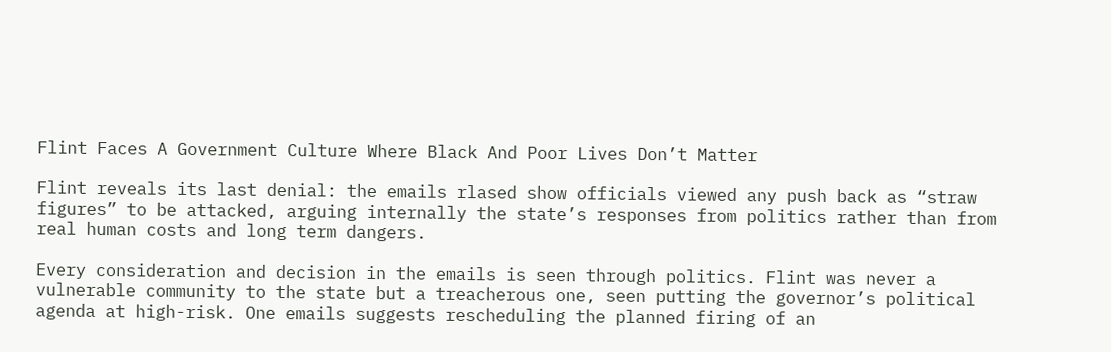Flint Faces A Government Culture Where Black And Poor Lives Don’t Matter

Flint reveals its last denial: the emails rlased show officials viewed any push back as “straw figures” to be attacked, arguing internally the state’s responses from politics rather than from real human costs and long term dangers.

Every consideration and decision in the emails is seen through politics. Flint was never a vulnerable community to the state but a treacherous one, seen putting the governor’s political agenda at high-risk. One emails suggests rescheduling the planned firing of an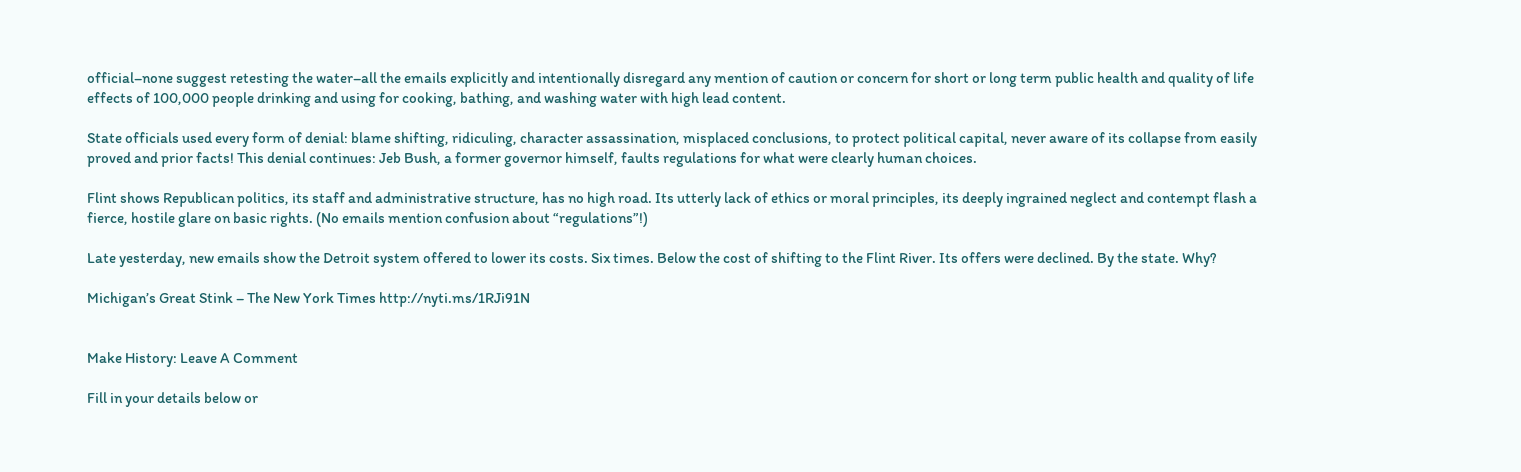official–none suggest retesting the water–all the emails explicitly and intentionally disregard any mention of caution or concern for short or long term public health and quality of life effects of 100,000 people drinking and using for cooking, bathing, and washing water with high lead content.

State officials used every form of denial: blame shifting, ridiculing, character assassination, misplaced conclusions, to protect political capital, never aware of its collapse from easily proved and prior facts! This denial continues: Jeb Bush, a former governor himself, faults regulations for what were clearly human choices.

Flint shows Republican politics, its staff and administrative structure, has no high road. Its utterly lack of ethics or moral principles, its deeply ingrained neglect and contempt flash a fierce, hostile glare on basic rights. (No emails mention confusion about “regulations”!)

Late yesterday, new emails show the Detroit system offered to lower its costs. Six times. Below the cost of shifting to the Flint River. Its offers were declined. By the state. Why?

Michigan’s Great Stink – The New York Times http://nyti.ms/1RJi91N


Make History: Leave A Comment

Fill in your details below or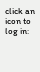click an icon to log in: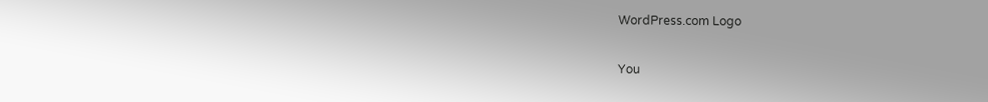WordPress.com Logo

You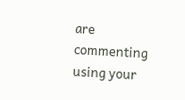are commenting using your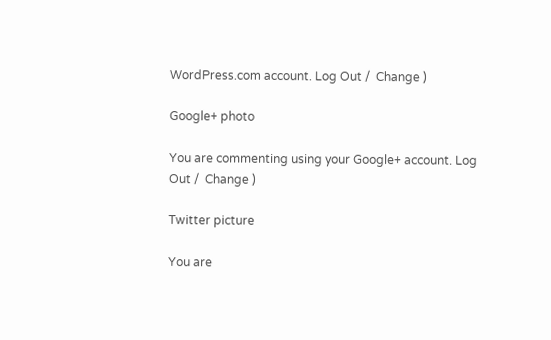WordPress.com account. Log Out /  Change )

Google+ photo

You are commenting using your Google+ account. Log Out /  Change )

Twitter picture

You are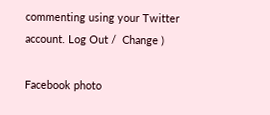commenting using your Twitter account. Log Out /  Change )

Facebook photo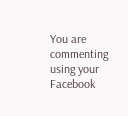You are commenting using your Facebook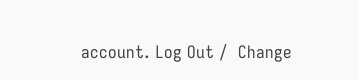account. Log Out /  Change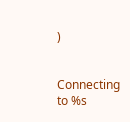)


Connecting to %s